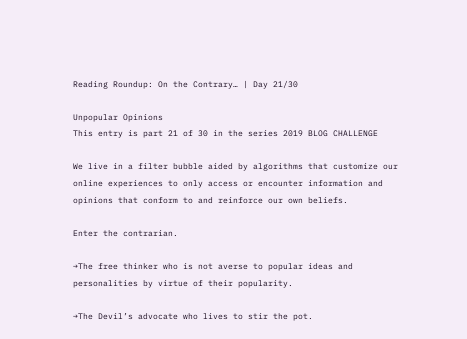Reading Roundup: On the Contrary… | Day 21/30

Unpopular Opinions
This entry is part 21 of 30 in the series 2019 BLOG CHALLENGE

We live in a filter bubble aided by algorithms that customize our online experiences to only access or encounter information and opinions that conform to and reinforce our own beliefs.

Enter the contrarian.

→The free thinker who is not averse to popular ideas and personalities by virtue of their popularity.

→The Devil’s advocate who lives to stir the pot.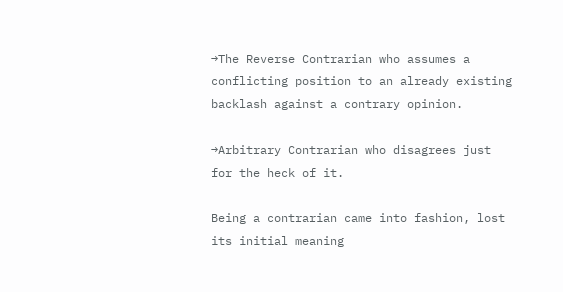→The Reverse Contrarian who assumes a conflicting position to an already existing backlash against a contrary opinion.

→Arbitrary Contrarian who disagrees just for the heck of it.

Being a contrarian came into fashion, lost its initial meaning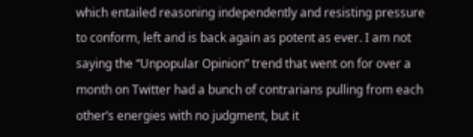which entailed reasoning independently and resisting pressure to conform, left and is back again as potent as ever. I am not saying the “Unpopular Opinion” trend that went on for over a month on Twitter had a bunch of contrarians pulling from each other’s energies with no judgment, but it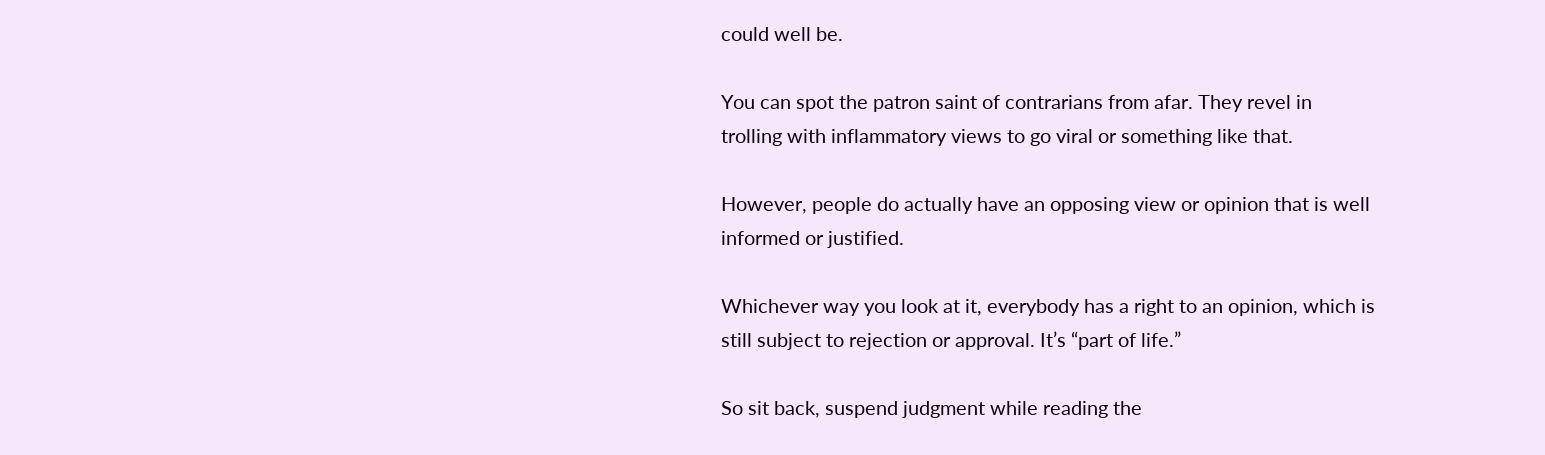could well be.

You can spot the patron saint of contrarians from afar. They revel in trolling with inflammatory views to go viral or something like that.

However, people do actually have an opposing view or opinion that is well informed or justified.

Whichever way you look at it, everybody has a right to an opinion, which is still subject to rejection or approval. It’s “part of life.”

So sit back, suspend judgment while reading the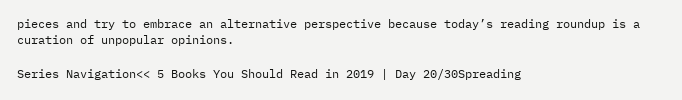pieces and try to embrace an alternative perspective because today’s reading roundup is a curation of unpopular opinions.

Series Navigation<< 5 Books You Should Read in 2019 | Day 20/30Spreading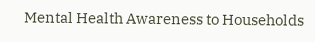Mental Health Awareness to Households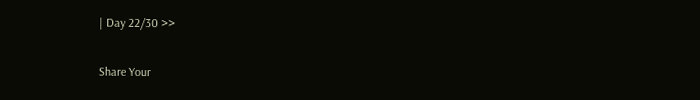| Day 22/30 >>

Share Your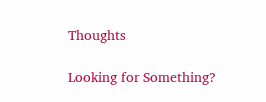Thoughts

Looking for Something?